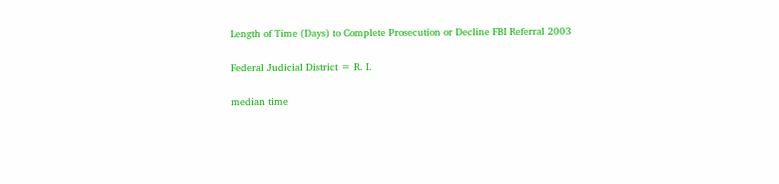Length of Time (Days) to Complete Prosecution or Decline FBI Referral 2003

Federal Judicial District = R. I.

median time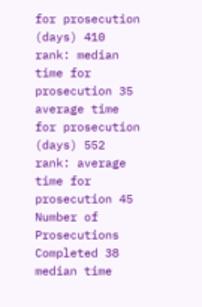for prosecution (days) 410
rank: median time for prosecution 35
average time for prosecution (days) 552
rank: average time for prosecution 45
Number of Prosecutions Completed 38
median time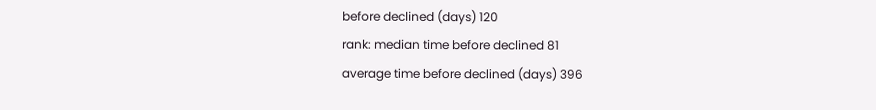before declined (days) 120
rank: median time before declined 81
average time before declined (days) 396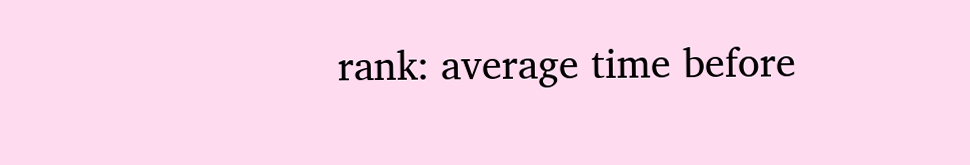rank: average time before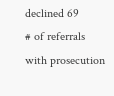declined 69
# of referrals with prosecution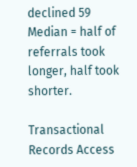declined 59
Median = half of referrals took longer, half took shorter.

Transactional Records Access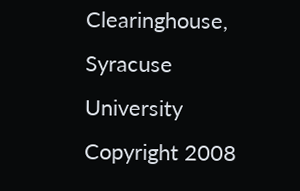Clearinghouse, Syracuse University
Copyright 2008